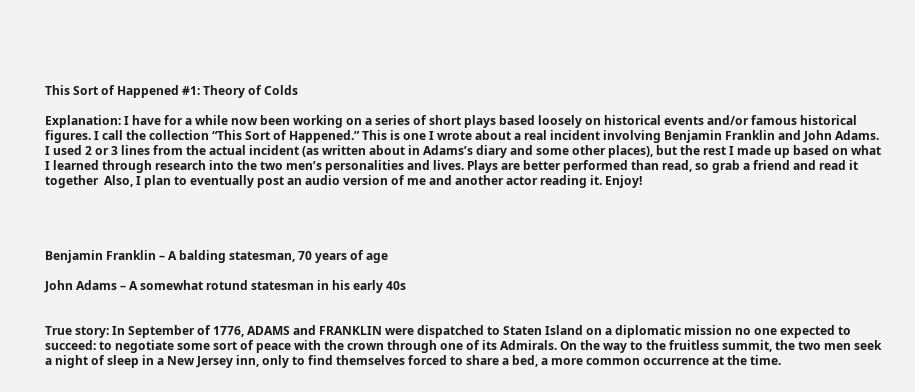This Sort of Happened #1: Theory of Colds

Explanation: I have for a while now been working on a series of short plays based loosely on historical events and/or famous historical figures. I call the collection “This Sort of Happened.” This is one I wrote about a real incident involving Benjamin Franklin and John Adams. I used 2 or 3 lines from the actual incident (as written about in Adams’s diary and some other places), but the rest I made up based on what I learned through research into the two men’s personalities and lives. Plays are better performed than read, so grab a friend and read it together  Also, I plan to eventually post an audio version of me and another actor reading it. Enjoy!




Benjamin Franklin – A balding statesman, 70 years of age

John Adams – A somewhat rotund statesman in his early 40s


True story: In September of 1776, ADAMS and FRANKLIN were dispatched to Staten Island on a diplomatic mission no one expected to succeed: to negotiate some sort of peace with the crown through one of its Admirals. On the way to the fruitless summit, the two men seek a night of sleep in a New Jersey inn, only to find themselves forced to share a bed, a more common occurrence at the time.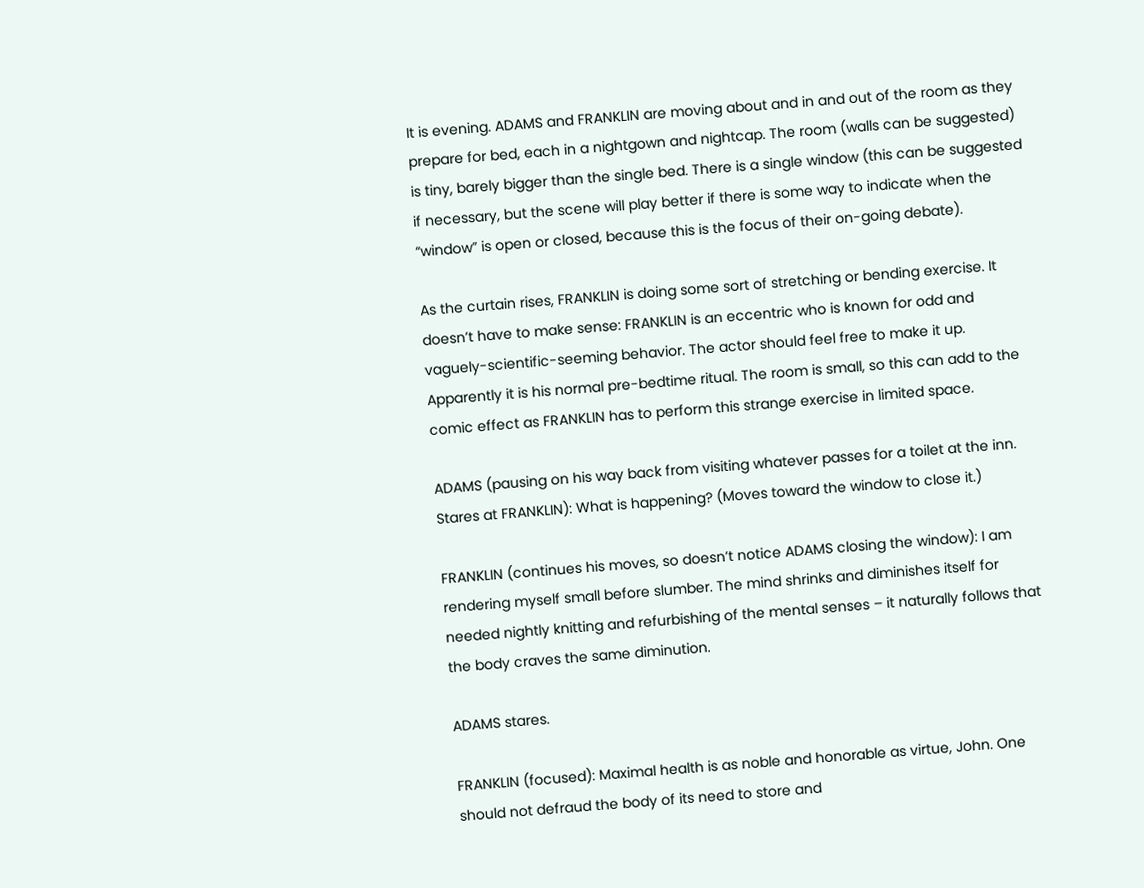It is evening. ADAMS and FRANKLIN are moving about and in and out of the room as they prepare for bed, each in a nightgown and nightcap. The room (walls can be suggested) is tiny, barely bigger than the single bed. There is a single window (this can be suggested if necessary, but the scene will play better if there is some way to indicate when the “window” is open or closed, because this is the focus of their on-going debate).

As the curtain rises, FRANKLIN is doing some sort of stretching or bending exercise. It doesn’t have to make sense: FRANKLIN is an eccentric who is known for odd and vaguely-scientific-seeming behavior. The actor should feel free to make it up. Apparently it is his normal pre-bedtime ritual. The room is small, so this can add to the comic effect as FRANKLIN has to perform this strange exercise in limited space.

ADAMS (pausing on his way back from visiting whatever passes for a toilet at the inn. Stares at FRANKLIN): What is happening? (Moves toward the window to close it.)

FRANKLIN (continues his moves, so doesn’t notice ADAMS closing the window): I am rendering myself small before slumber. The mind shrinks and diminishes itself for needed nightly knitting and refurbishing of the mental senses – it naturally follows that the body craves the same diminution.

ADAMS stares.

FRANKLIN (focused): Maximal health is as noble and honorable as virtue, John. One should not defraud the body of its need to store and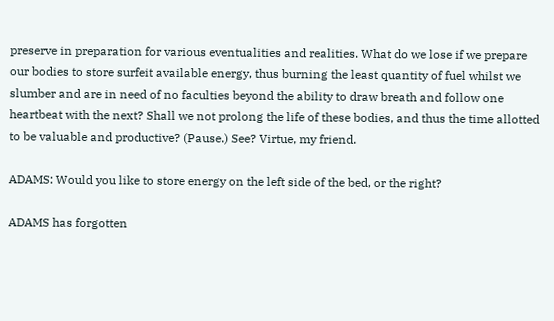preserve in preparation for various eventualities and realities. What do we lose if we prepare our bodies to store surfeit available energy, thus burning the least quantity of fuel whilst we slumber and are in need of no faculties beyond the ability to draw breath and follow one heartbeat with the next? Shall we not prolong the life of these bodies, and thus the time allotted to be valuable and productive? (Pause.) See? Virtue, my friend.

ADAMS: Would you like to store energy on the left side of the bed, or the right?

ADAMS has forgotten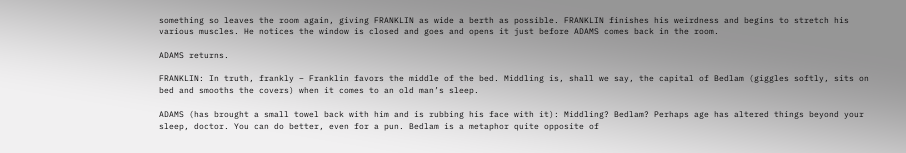something so leaves the room again, giving FRANKLIN as wide a berth as possible. FRANKLIN finishes his weirdness and begins to stretch his various muscles. He notices the window is closed and goes and opens it just before ADAMS comes back in the room.

ADAMS returns.

FRANKLIN: In truth, frankly – Franklin favors the middle of the bed. Middling is, shall we say, the capital of Bedlam (giggles softly, sits on bed and smooths the covers) when it comes to an old man’s sleep.

ADAMS (has brought a small towel back with him and is rubbing his face with it): Middling? Bedlam? Perhaps age has altered things beyond your sleep, doctor. You can do better, even for a pun. Bedlam is a metaphor quite opposite of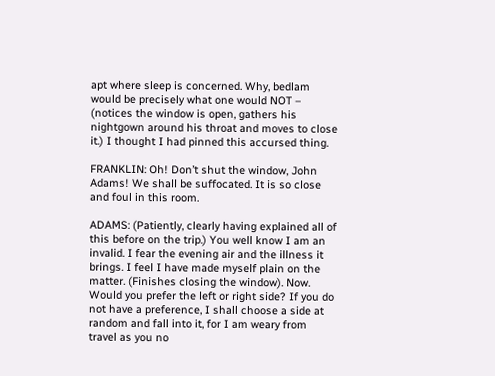apt where sleep is concerned. Why, bedlam would be precisely what one would NOT – (notices the window is open, gathers his nightgown around his throat and moves to close it.) I thought I had pinned this accursed thing.

FRANKLIN: Oh! Don’t shut the window, John Adams! We shall be suffocated. It is so close and foul in this room.

ADAMS: (Patiently, clearly having explained all of this before on the trip.) You well know I am an invalid. I fear the evening air and the illness it brings. I feel I have made myself plain on the matter. (Finishes closing the window). Now. Would you prefer the left or right side? If you do not have a preference, I shall choose a side at random and fall into it, for I am weary from travel as you no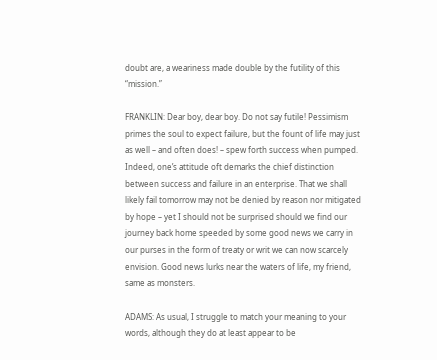doubt are, a weariness made double by the futility of this “mission.”

FRANKLIN: Dear boy, dear boy. Do not say futile! Pessimism primes the soul to expect failure, but the fount of life may just as well – and often does! – spew forth success when pumped. Indeed, one’s attitude oft demarks the chief distinction between success and failure in an enterprise. That we shall likely fail tomorrow may not be denied by reason nor mitigated by hope – yet I should not be surprised should we find our journey back home speeded by some good news we carry in our purses in the form of treaty or writ we can now scarcely envision. Good news lurks near the waters of life, my friend, same as monsters.

ADAMS: As usual, I struggle to match your meaning to your words, although they do at least appear to be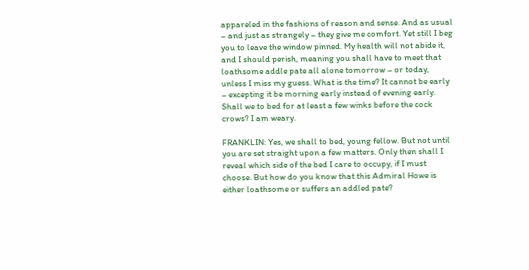appareled in the fashions of reason and sense. And as usual – and just as strangely – they give me comfort. Yet still I beg you to leave the window pinned. My health will not abide it, and I should perish, meaning you shall have to meet that loathsome addle pate all alone tomorrow – or today, unless I miss my guess. What is the time? It cannot be early – excepting it be morning early instead of evening early. Shall we to bed for at least a few winks before the cock crows? I am weary.

FRANKLIN: Yes, we shall to bed, young fellow. But not until you are set straight upon a few matters. Only then shall I reveal which side of the bed I care to occupy, if I must choose. But how do you know that this Admiral Howe is either loathsome or suffers an addled pate?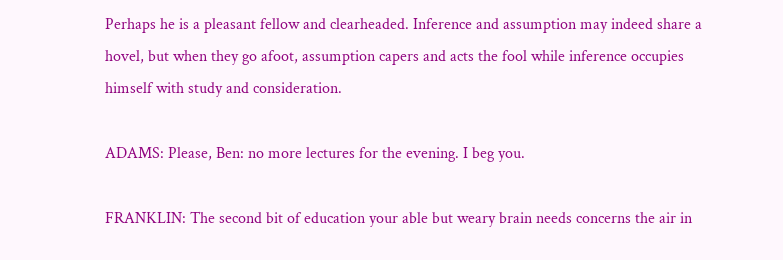Perhaps he is a pleasant fellow and clearheaded. Inference and assumption may indeed share a hovel, but when they go afoot, assumption capers and acts the fool while inference occupies himself with study and consideration.

ADAMS: Please, Ben: no more lectures for the evening. I beg you.

FRANKLIN: The second bit of education your able but weary brain needs concerns the air in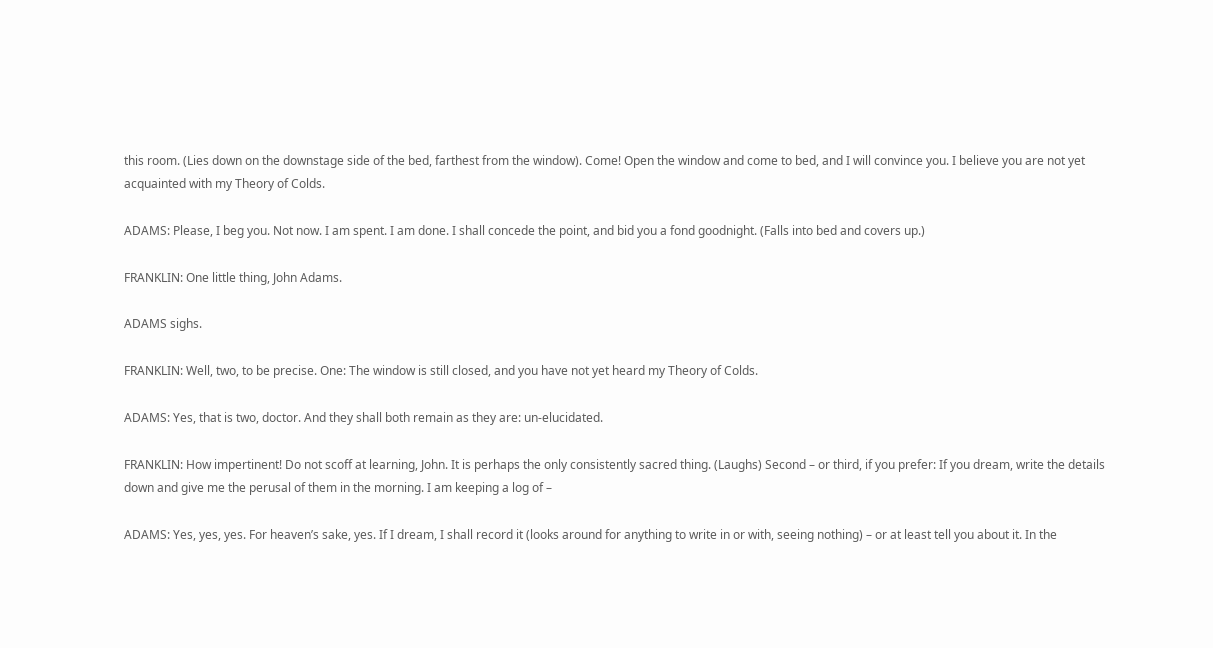this room. (Lies down on the downstage side of the bed, farthest from the window). Come! Open the window and come to bed, and I will convince you. I believe you are not yet acquainted with my Theory of Colds.

ADAMS: Please, I beg you. Not now. I am spent. I am done. I shall concede the point, and bid you a fond goodnight. (Falls into bed and covers up.)

FRANKLIN: One little thing, John Adams.

ADAMS sighs.

FRANKLIN: Well, two, to be precise. One: The window is still closed, and you have not yet heard my Theory of Colds.

ADAMS: Yes, that is two, doctor. And they shall both remain as they are: un-elucidated.

FRANKLIN: How impertinent! Do not scoff at learning, John. It is perhaps the only consistently sacred thing. (Laughs) Second – or third, if you prefer: If you dream, write the details down and give me the perusal of them in the morning. I am keeping a log of –

ADAMS: Yes, yes, yes. For heaven’s sake, yes. If I dream, I shall record it (looks around for anything to write in or with, seeing nothing) – or at least tell you about it. In the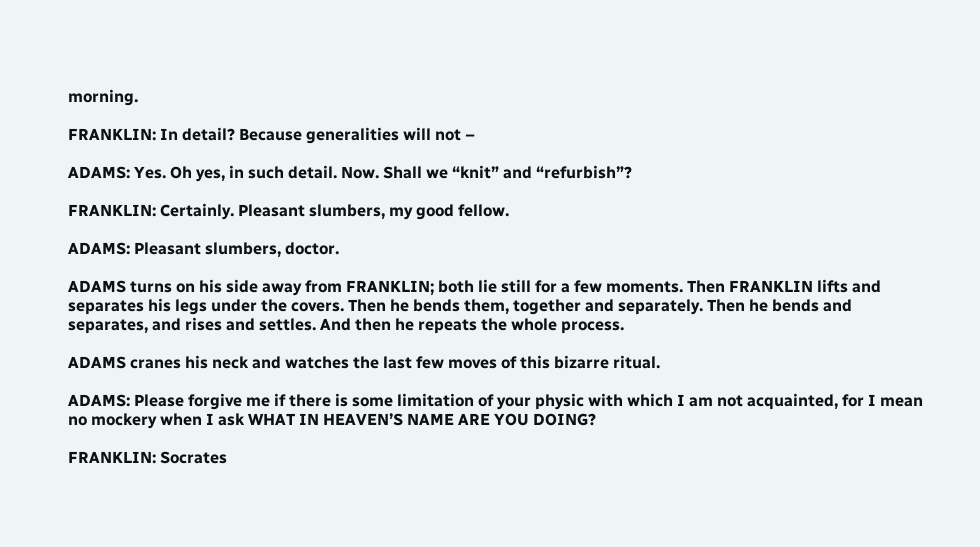morning.

FRANKLIN: In detail? Because generalities will not –

ADAMS: Yes. Oh yes, in such detail. Now. Shall we “knit” and “refurbish”?

FRANKLIN: Certainly. Pleasant slumbers, my good fellow.

ADAMS: Pleasant slumbers, doctor.

ADAMS turns on his side away from FRANKLIN; both lie still for a few moments. Then FRANKLIN lifts and separates his legs under the covers. Then he bends them, together and separately. Then he bends and separates, and rises and settles. And then he repeats the whole process.

ADAMS cranes his neck and watches the last few moves of this bizarre ritual.

ADAMS: Please forgive me if there is some limitation of your physic with which I am not acquainted, for I mean no mockery when I ask WHAT IN HEAVEN’S NAME ARE YOU DOING?

FRANKLIN: Socrates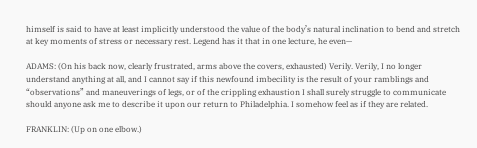himself is said to have at least implicitly understood the value of the body’s natural inclination to bend and stretch at key moments of stress or necessary rest. Legend has it that in one lecture, he even—

ADAMS: (On his back now, clearly frustrated, arms above the covers, exhausted) Verily. Verily, I no longer understand anything at all, and I cannot say if this newfound imbecility is the result of your ramblings and “observations” and maneuverings of legs, or of the crippling exhaustion I shall surely struggle to communicate should anyone ask me to describe it upon our return to Philadelphia. I somehow feel as if they are related.

FRANKLIN: (Up on one elbow.)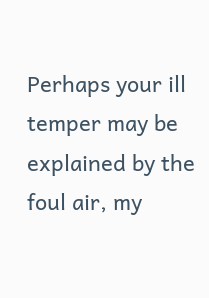Perhaps your ill temper may be explained by the foul air, my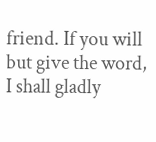friend. If you will but give the word, I shall gladly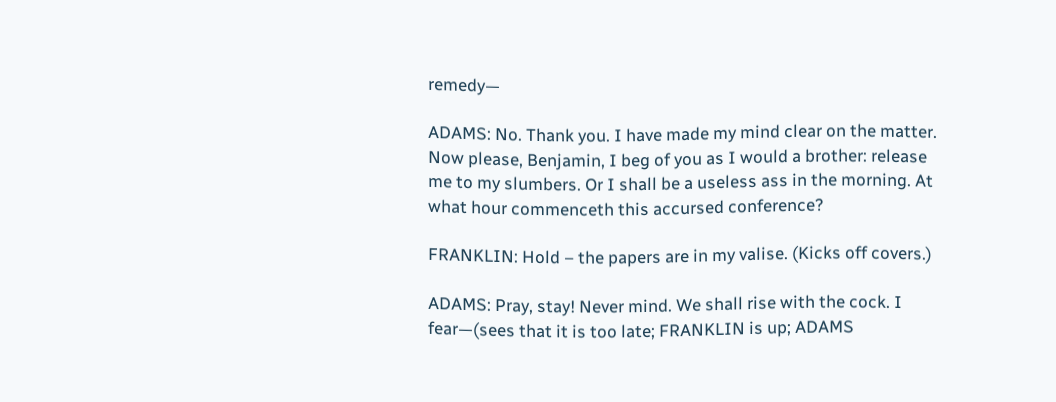remedy—

ADAMS: No. Thank you. I have made my mind clear on the matter. Now please, Benjamin, I beg of you as I would a brother: release me to my slumbers. Or I shall be a useless ass in the morning. At what hour commenceth this accursed conference?

FRANKLIN: Hold – the papers are in my valise. (Kicks off covers.)

ADAMS: Pray, stay! Never mind. We shall rise with the cock. I fear—(sees that it is too late; FRANKLIN is up; ADAMS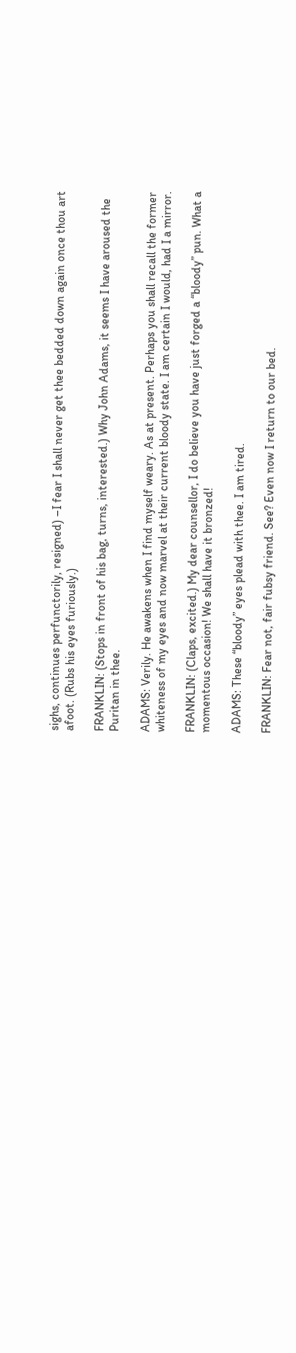sighs, continues perfunctorily, resigned) –I fear I shall never get thee bedded down again once thou art afoot. (Rubs his eyes furiously.)

FRANKLIN: (Stops in front of his bag, turns, interested.) Why John Adams, it seems I have aroused the Puritan in thee.

ADAMS: Verily. He awakens when I find myself weary. As at present. Perhaps you shall recall the former whiteness of my eyes and now marvel at their current bloody state. I am certain I would, had I a mirror.

FRANKLIN: (Claps, excited.) My dear counsellor, I do believe you have just forged a “bloody” pun. What a momentous occasion! We shall have it bronzed!

ADAMS: These “bloody” eyes plead with thee. I am tired.

FRANKLIN: Fear not, fair fubsy friend. See? Even now I return to our bed.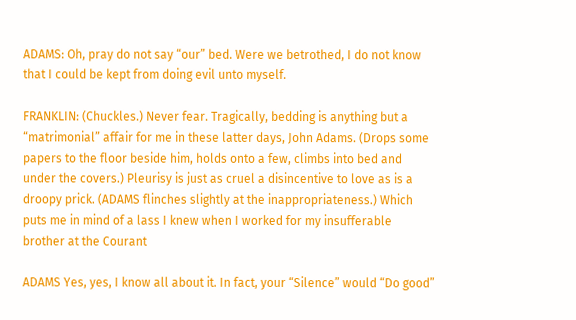ADAMS: Oh, pray do not say “our” bed. Were we betrothed, I do not know that I could be kept from doing evil unto myself.

FRANKLIN: (Chuckles.) Never fear. Tragically, bedding is anything but a “matrimonial” affair for me in these latter days, John Adams. (Drops some papers to the floor beside him, holds onto a few, climbs into bed and under the covers.) Pleurisy is just as cruel a disincentive to love as is a droopy prick. (ADAMS flinches slightly at the inappropriateness.) Which puts me in mind of a lass I knew when I worked for my insufferable brother at the Courant

ADAMS Yes, yes, I know all about it. In fact, your “Silence” would “Do good”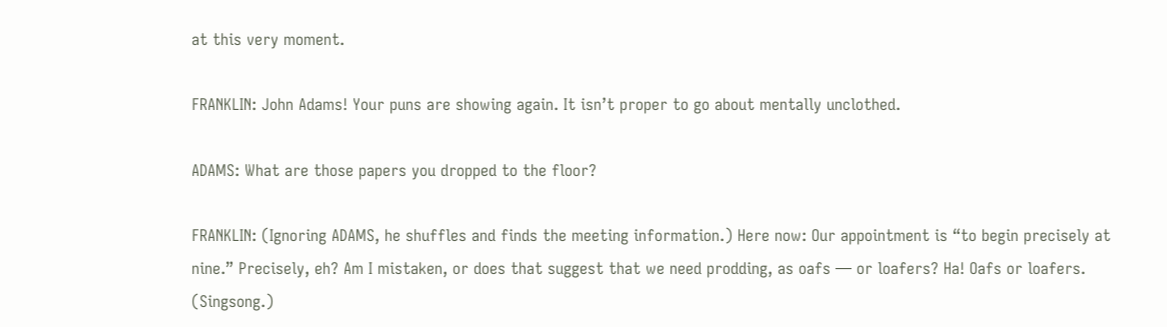at this very moment.

FRANKLIN: John Adams! Your puns are showing again. It isn’t proper to go about mentally unclothed.

ADAMS: What are those papers you dropped to the floor?

FRANKLIN: (Ignoring ADAMS, he shuffles and finds the meeting information.) Here now: Our appointment is “to begin precisely at nine.” Precisely, eh? Am I mistaken, or does that suggest that we need prodding, as oafs — or loafers? Ha! Oafs or loafers. (Singsong.)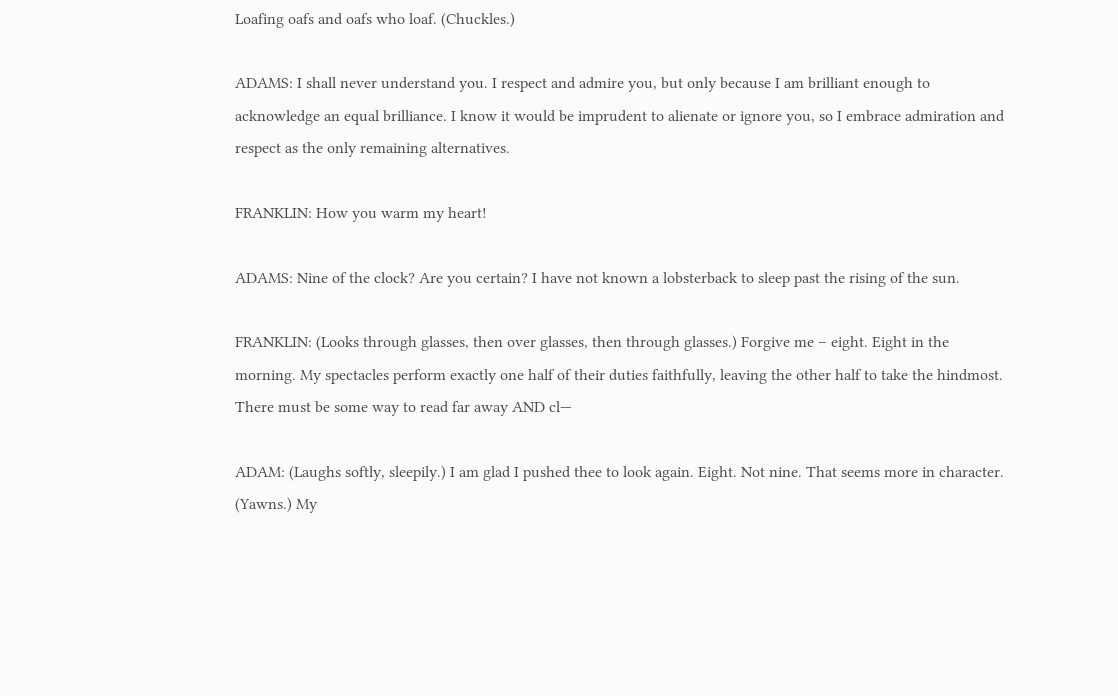Loafing oafs and oafs who loaf. (Chuckles.)

ADAMS: I shall never understand you. I respect and admire you, but only because I am brilliant enough to acknowledge an equal brilliance. I know it would be imprudent to alienate or ignore you, so I embrace admiration and respect as the only remaining alternatives.

FRANKLIN: How you warm my heart!

ADAMS: Nine of the clock? Are you certain? I have not known a lobsterback to sleep past the rising of the sun.

FRANKLIN: (Looks through glasses, then over glasses, then through glasses.) Forgive me – eight. Eight in the morning. My spectacles perform exactly one half of their duties faithfully, leaving the other half to take the hindmost. There must be some way to read far away AND cl—

ADAM: (Laughs softly, sleepily.) I am glad I pushed thee to look again. Eight. Not nine. That seems more in character. (Yawns.) My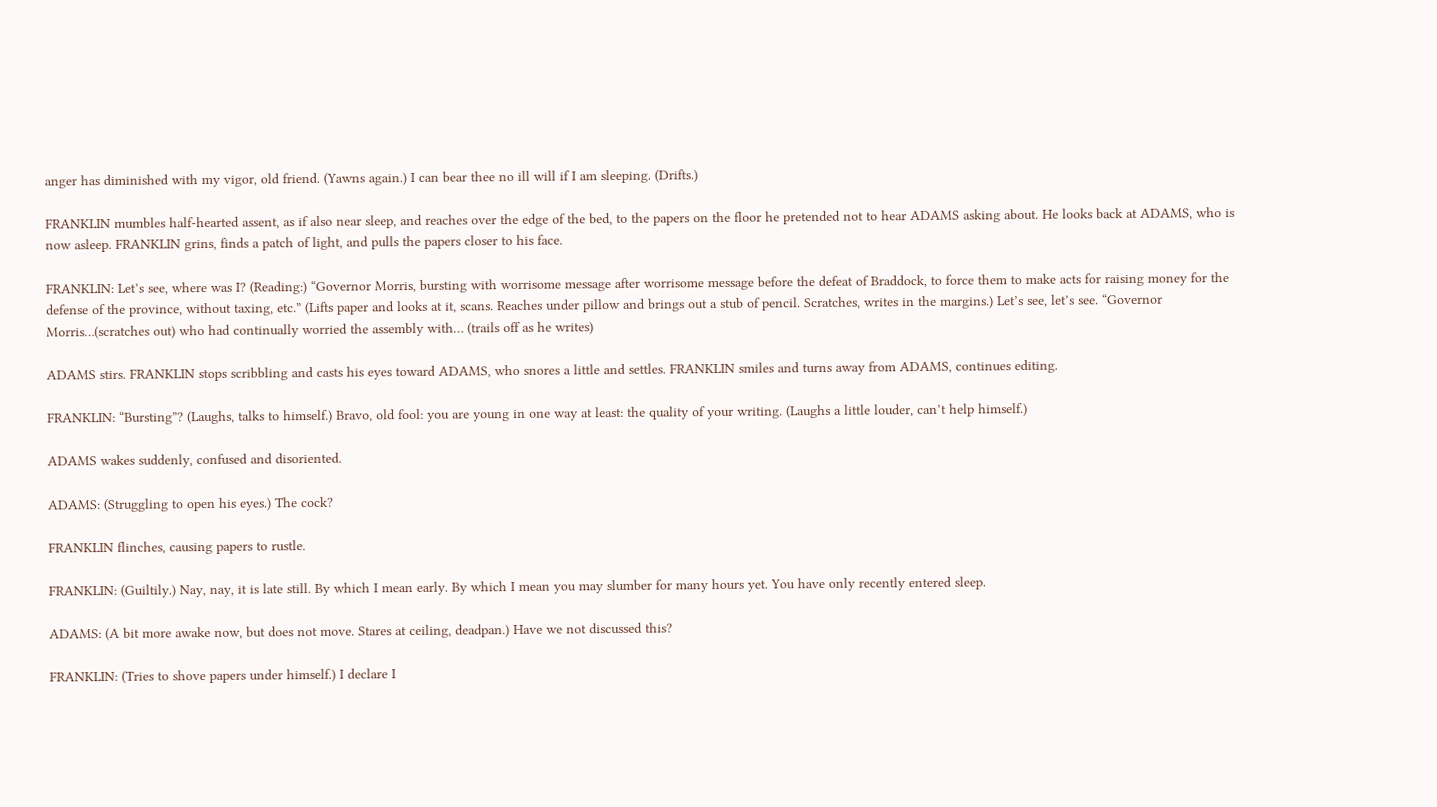anger has diminished with my vigor, old friend. (Yawns again.) I can bear thee no ill will if I am sleeping. (Drifts.)

FRANKLIN mumbles half-hearted assent, as if also near sleep, and reaches over the edge of the bed, to the papers on the floor he pretended not to hear ADAMS asking about. He looks back at ADAMS, who is now asleep. FRANKLIN grins, finds a patch of light, and pulls the papers closer to his face.

FRANKLIN: Let’s see, where was I? (Reading:) “Governor Morris, bursting with worrisome message after worrisome message before the defeat of Braddock, to force them to make acts for raising money for the defense of the province, without taxing, etc.” (Lifts paper and looks at it, scans. Reaches under pillow and brings out a stub of pencil. Scratches, writes in the margins.) Let’s see, let’s see. “Governor Morris…(scratches out) who had continually worried the assembly with… (trails off as he writes)

ADAMS stirs. FRANKLIN stops scribbling and casts his eyes toward ADAMS, who snores a little and settles. FRANKLIN smiles and turns away from ADAMS, continues editing.

FRANKLIN: “Bursting”? (Laughs, talks to himself.) Bravo, old fool: you are young in one way at least: the quality of your writing. (Laughs a little louder, can’t help himself.)

ADAMS wakes suddenly, confused and disoriented.

ADAMS: (Struggling to open his eyes.) The cock?

FRANKLIN flinches, causing papers to rustle.

FRANKLIN: (Guiltily.) Nay, nay, it is late still. By which I mean early. By which I mean you may slumber for many hours yet. You have only recently entered sleep.

ADAMS: (A bit more awake now, but does not move. Stares at ceiling, deadpan.) Have we not discussed this?

FRANKLIN: (Tries to shove papers under himself.) I declare I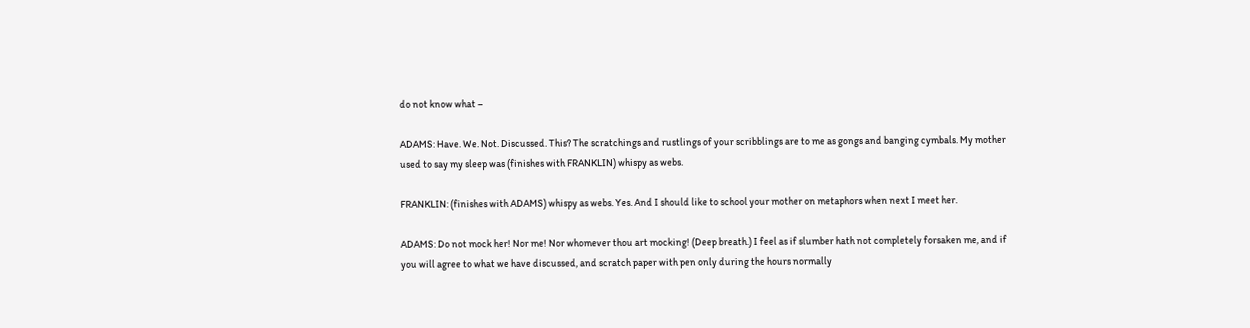do not know what –

ADAMS: Have. We. Not. Discussed. This? The scratchings and rustlings of your scribblings are to me as gongs and banging cymbals. My mother used to say my sleep was (finishes with FRANKLIN) whispy as webs.

FRANKLIN: (finishes with ADAMS) whispy as webs. Yes. And I should like to school your mother on metaphors when next I meet her.

ADAMS: Do not mock her! Nor me! Nor whomever thou art mocking! (Deep breath.) I feel as if slumber hath not completely forsaken me, and if you will agree to what we have discussed, and scratch paper with pen only during the hours normally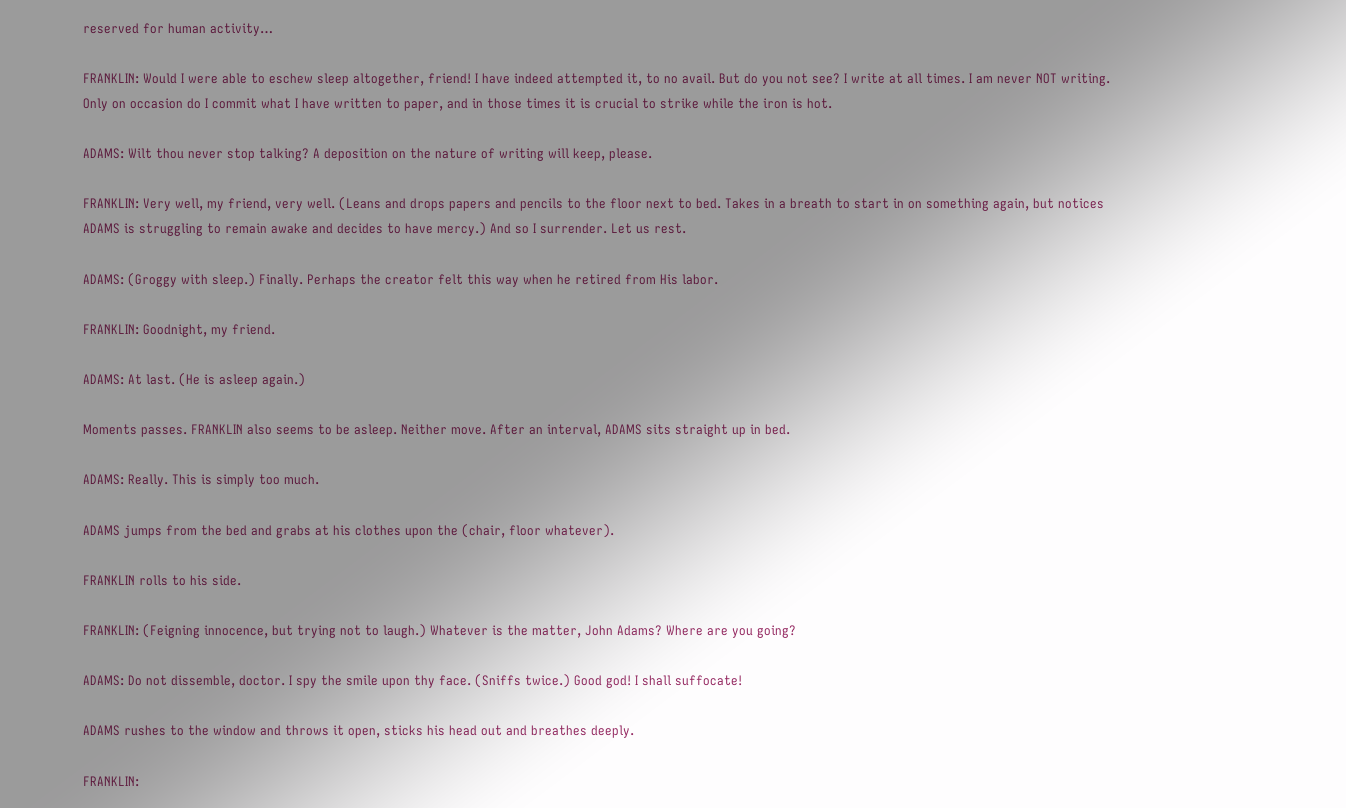reserved for human activity…

FRANKLIN: Would I were able to eschew sleep altogether, friend! I have indeed attempted it, to no avail. But do you not see? I write at all times. I am never NOT writing. Only on occasion do I commit what I have written to paper, and in those times it is crucial to strike while the iron is hot.

ADAMS: Wilt thou never stop talking? A deposition on the nature of writing will keep, please.

FRANKLIN: Very well, my friend, very well. (Leans and drops papers and pencils to the floor next to bed. Takes in a breath to start in on something again, but notices ADAMS is struggling to remain awake and decides to have mercy.) And so I surrender. Let us rest.

ADAMS: (Groggy with sleep.) Finally. Perhaps the creator felt this way when he retired from His labor.

FRANKLIN: Goodnight, my friend.

ADAMS: At last. (He is asleep again.)

Moments passes. FRANKLIN also seems to be asleep. Neither move. After an interval, ADAMS sits straight up in bed.

ADAMS: Really. This is simply too much.

ADAMS jumps from the bed and grabs at his clothes upon the (chair, floor whatever).

FRANKLIN rolls to his side.

FRANKLIN: (Feigning innocence, but trying not to laugh.) Whatever is the matter, John Adams? Where are you going?

ADAMS: Do not dissemble, doctor. I spy the smile upon thy face. (Sniffs twice.) Good god! I shall suffocate!

ADAMS rushes to the window and throws it open, sticks his head out and breathes deeply.

FRANKLIN: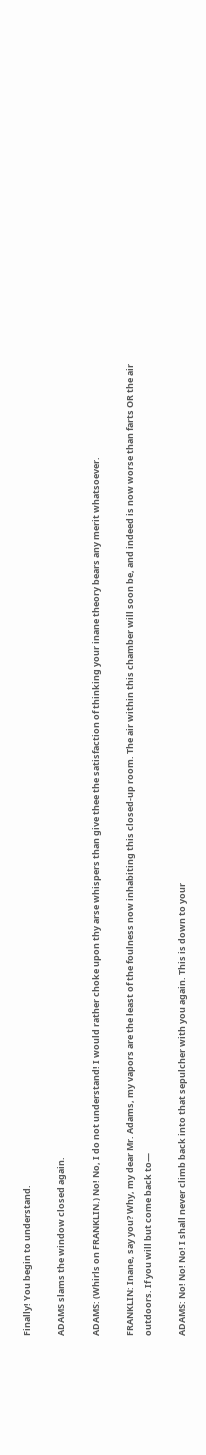Finally! You begin to understand.

ADAMS slams the window closed again.

ADAMS: (Whirls on FRANKLIN.) No! No, I do not understand! I would rather choke upon thy arse whispers than give thee the satisfaction of thinking your inane theory bears any merit whatsoever.

FRANKLIN: Inane, say you? Why, my dear Mr. Adams, my vapors are the least of the foulness now inhabiting this closed-up room. The air within this chamber will soon be, and indeed is now worse than farts OR the air outdoors. If you will but come back to—

ADAMS: No! No! No! I shall never climb back into that sepulcher with you again. This is down to your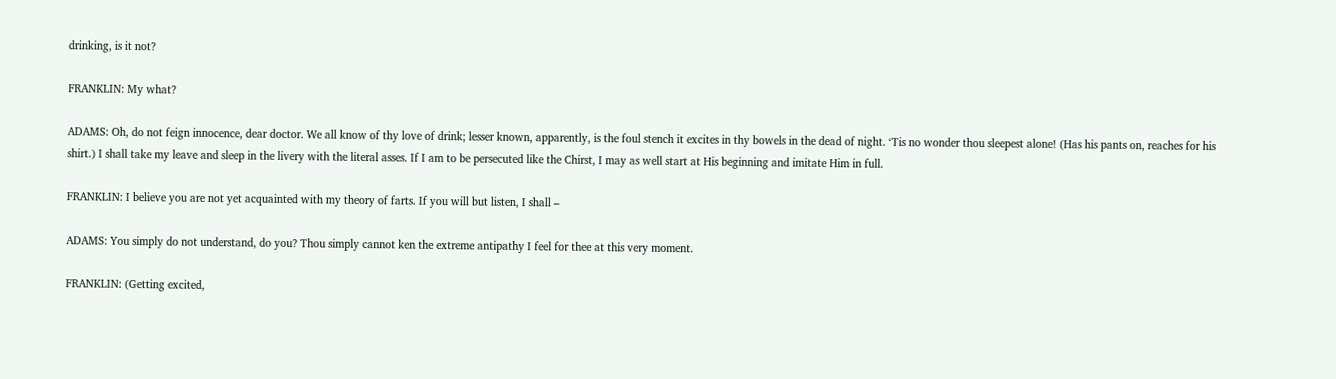drinking, is it not?

FRANKLIN: My what?

ADAMS: Oh, do not feign innocence, dear doctor. We all know of thy love of drink; lesser known, apparently, is the foul stench it excites in thy bowels in the dead of night. ‘Tis no wonder thou sleepest alone! (Has his pants on, reaches for his shirt.) I shall take my leave and sleep in the livery with the literal asses. If I am to be persecuted like the Chirst, I may as well start at His beginning and imitate Him in full.

FRANKLIN: I believe you are not yet acquainted with my theory of farts. If you will but listen, I shall –

ADAMS: You simply do not understand, do you? Thou simply cannot ken the extreme antipathy I feel for thee at this very moment.

FRANKLIN: (Getting excited,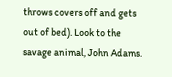throws covers off and gets out of bed). Look to the savage animal, John Adams.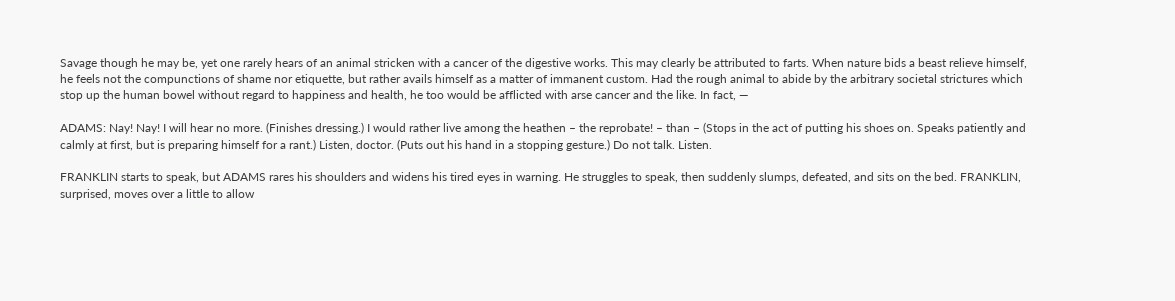Savage though he may be, yet one rarely hears of an animal stricken with a cancer of the digestive works. This may clearly be attributed to farts. When nature bids a beast relieve himself, he feels not the compunctions of shame nor etiquette, but rather avails himself as a matter of immanent custom. Had the rough animal to abide by the arbitrary societal strictures which stop up the human bowel without regard to happiness and health, he too would be afflicted with arse cancer and the like. In fact, —

ADAMS: Nay! Nay! I will hear no more. (Finishes dressing.) I would rather live among the heathen – the reprobate! – than – (Stops in the act of putting his shoes on. Speaks patiently and calmly at first, but is preparing himself for a rant.) Listen, doctor. (Puts out his hand in a stopping gesture.) Do not talk. Listen.

FRANKLIN starts to speak, but ADAMS rares his shoulders and widens his tired eyes in warning. He struggles to speak, then suddenly slumps, defeated, and sits on the bed. FRANKLIN, surprised, moves over a little to allow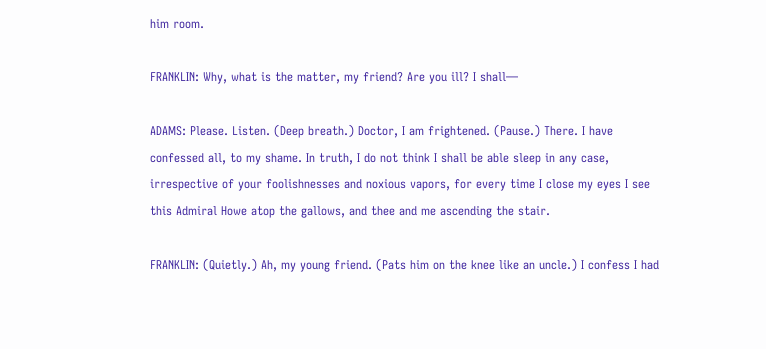him room.

FRANKLIN: Why, what is the matter, my friend? Are you ill? I shall—

ADAMS: Please. Listen. (Deep breath.) Doctor, I am frightened. (Pause.) There. I have confessed all, to my shame. In truth, I do not think I shall be able sleep in any case, irrespective of your foolishnesses and noxious vapors, for every time I close my eyes I see this Admiral Howe atop the gallows, and thee and me ascending the stair.

FRANKLIN: (Quietly.) Ah, my young friend. (Pats him on the knee like an uncle.) I confess I had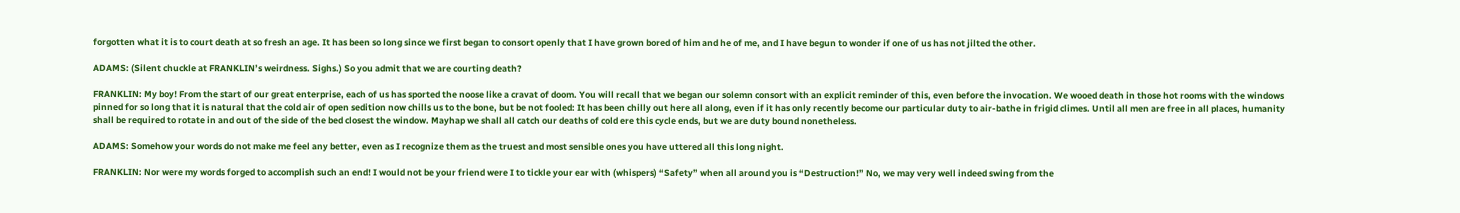forgotten what it is to court death at so fresh an age. It has been so long since we first began to consort openly that I have grown bored of him and he of me, and I have begun to wonder if one of us has not jilted the other.

ADAMS: (Silent chuckle at FRANKLIN’s weirdness. Sighs.) So you admit that we are courting death?

FRANKLIN: My boy! From the start of our great enterprise, each of us has sported the noose like a cravat of doom. You will recall that we began our solemn consort with an explicit reminder of this, even before the invocation. We wooed death in those hot rooms with the windows pinned for so long that it is natural that the cold air of open sedition now chills us to the bone, but be not fooled: It has been chilly out here all along, even if it has only recently become our particular duty to air-bathe in frigid climes. Until all men are free in all places, humanity shall be required to rotate in and out of the side of the bed closest the window. Mayhap we shall all catch our deaths of cold ere this cycle ends, but we are duty bound nonetheless.

ADAMS: Somehow your words do not make me feel any better, even as I recognize them as the truest and most sensible ones you have uttered all this long night.

FRANKLIN: Nor were my words forged to accomplish such an end! I would not be your friend were I to tickle your ear with (whispers) “Safety” when all around you is “Destruction!” No, we may very well indeed swing from the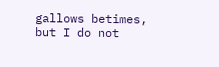gallows betimes, but I do not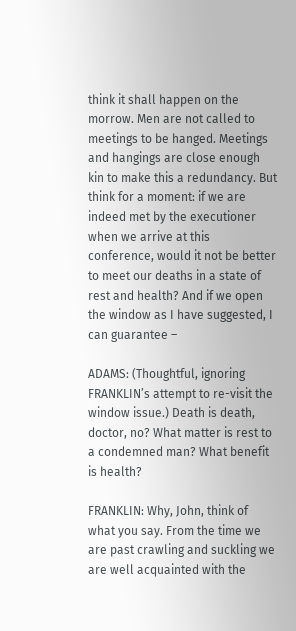think it shall happen on the morrow. Men are not called to meetings to be hanged. Meetings and hangings are close enough kin to make this a redundancy. But think for a moment: if we are indeed met by the executioner when we arrive at this conference, would it not be better to meet our deaths in a state of rest and health? And if we open the window as I have suggested, I can guarantee –

ADAMS: (Thoughtful, ignoring FRANKLIN’s attempt to re-visit the window issue.) Death is death, doctor, no? What matter is rest to a condemned man? What benefit is health?

FRANKLIN: Why, John, think of what you say. From the time we are past crawling and suckling we are well acquainted with the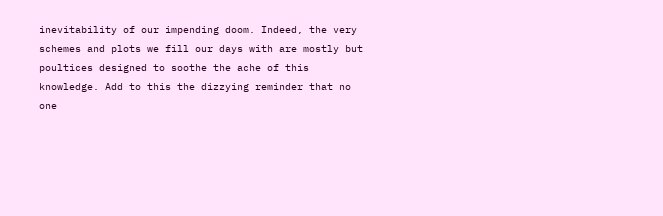inevitability of our impending doom. Indeed, the very schemes and plots we fill our days with are mostly but poultices designed to soothe the ache of this knowledge. Add to this the dizzying reminder that no one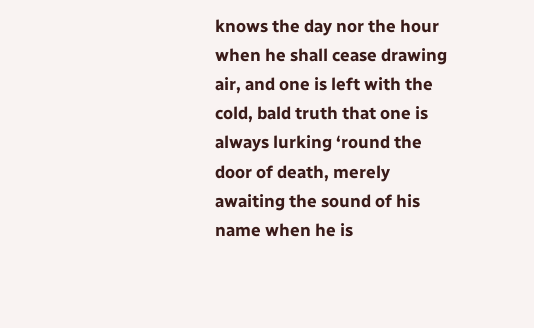knows the day nor the hour when he shall cease drawing air, and one is left with the cold, bald truth that one is always lurking ‘round the door of death, merely awaiting the sound of his name when he is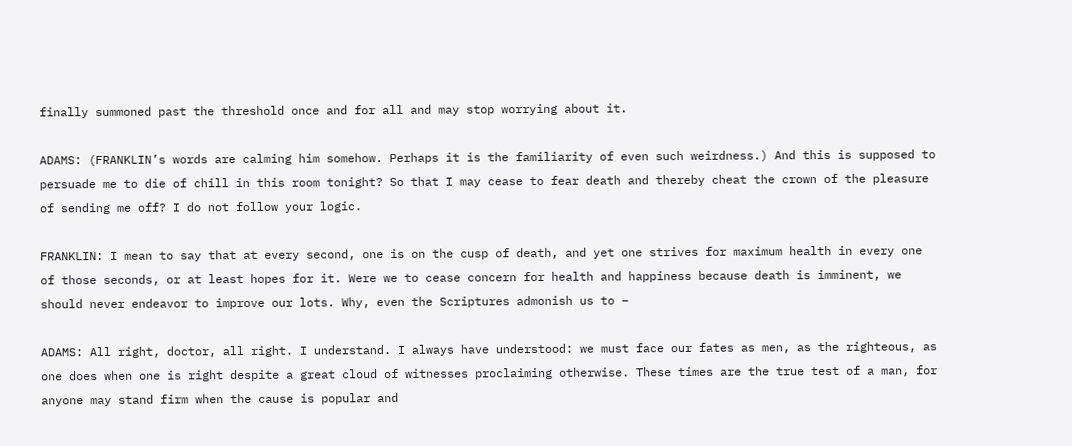finally summoned past the threshold once and for all and may stop worrying about it.

ADAMS: (FRANKLIN’s words are calming him somehow. Perhaps it is the familiarity of even such weirdness.) And this is supposed to persuade me to die of chill in this room tonight? So that I may cease to fear death and thereby cheat the crown of the pleasure of sending me off? I do not follow your logic.

FRANKLIN: I mean to say that at every second, one is on the cusp of death, and yet one strives for maximum health in every one of those seconds, or at least hopes for it. Were we to cease concern for health and happiness because death is imminent, we should never endeavor to improve our lots. Why, even the Scriptures admonish us to –

ADAMS: All right, doctor, all right. I understand. I always have understood: we must face our fates as men, as the righteous, as one does when one is right despite a great cloud of witnesses proclaiming otherwise. These times are the true test of a man, for anyone may stand firm when the cause is popular and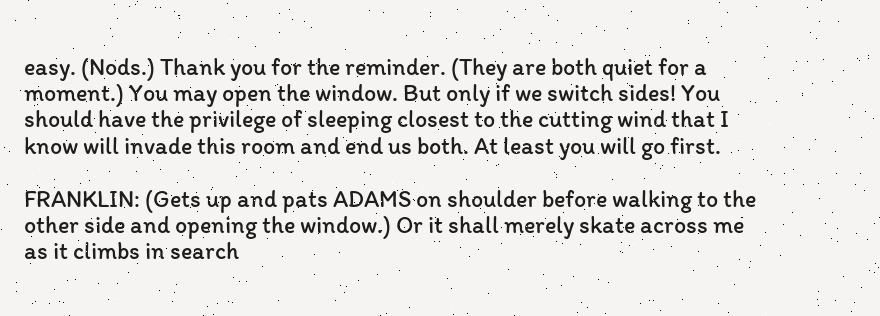easy. (Nods.) Thank you for the reminder. (They are both quiet for a moment.) You may open the window. But only if we switch sides! You should have the privilege of sleeping closest to the cutting wind that I know will invade this room and end us both. At least you will go first.

FRANKLIN: (Gets up and pats ADAMS on shoulder before walking to the other side and opening the window.) Or it shall merely skate across me as it climbs in search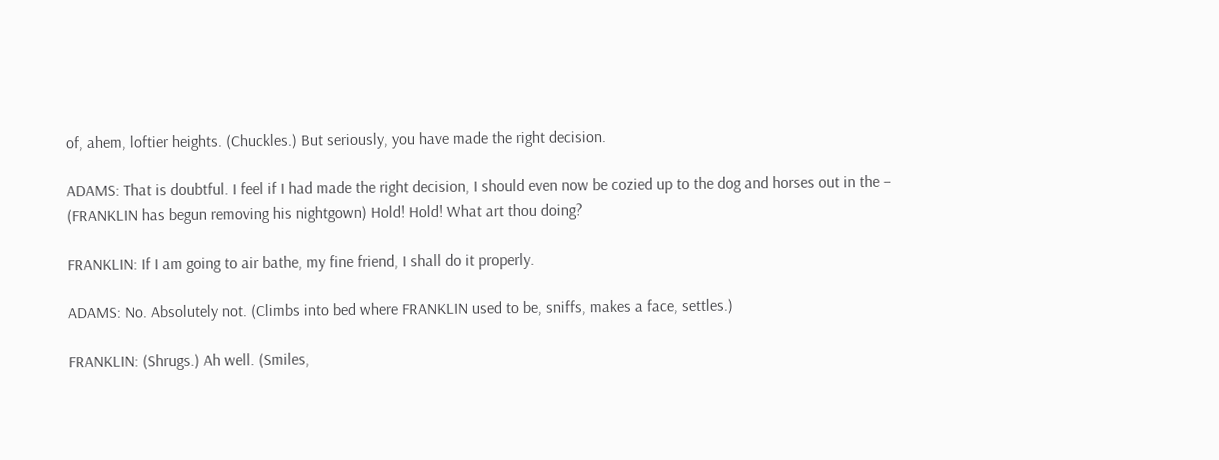of, ahem, loftier heights. (Chuckles.) But seriously, you have made the right decision.

ADAMS: That is doubtful. I feel if I had made the right decision, I should even now be cozied up to the dog and horses out in the – (FRANKLIN has begun removing his nightgown) Hold! Hold! What art thou doing?

FRANKLIN: If I am going to air bathe, my fine friend, I shall do it properly.

ADAMS: No. Absolutely not. (Climbs into bed where FRANKLIN used to be, sniffs, makes a face, settles.)

FRANKLIN: (Shrugs.) Ah well. (Smiles,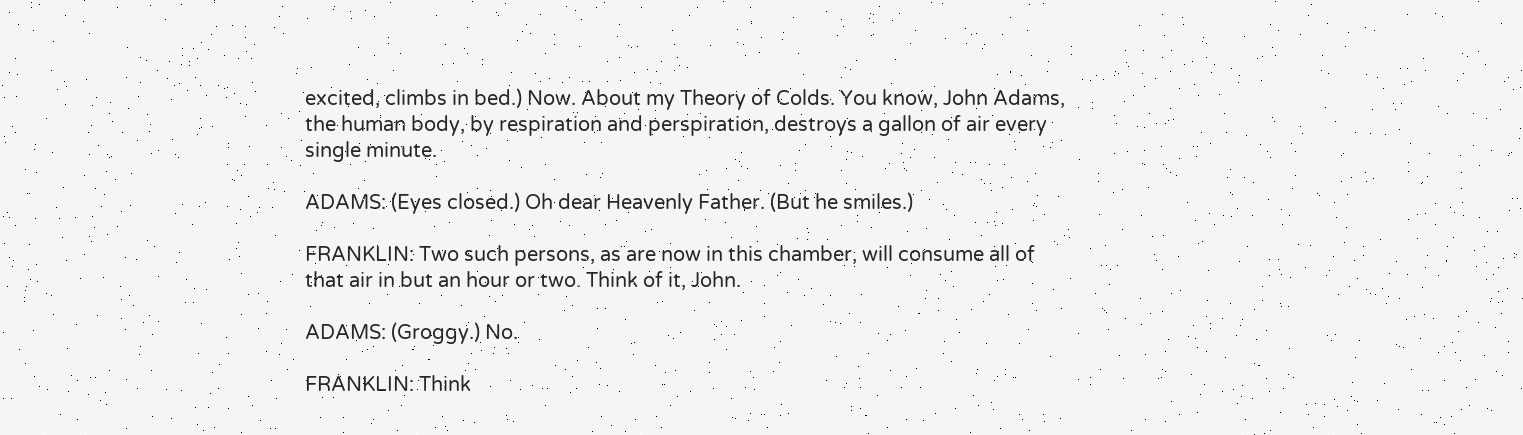excited, climbs in bed.) Now. About my Theory of Colds. You know, John Adams, the human body, by respiration and perspiration, destroys a gallon of air every single minute.

ADAMS: (Eyes closed.) Oh dear Heavenly Father. (But he smiles.)

FRANKLIN: Two such persons, as are now in this chamber, will consume all of that air in but an hour or two. Think of it, John.

ADAMS: (Groggy.) No.

FRANKLIN: Think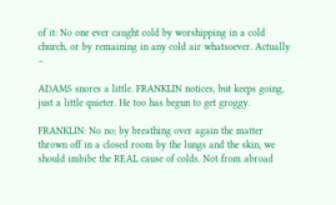of it: No one ever caught cold by worshipping in a cold church, or by remaining in any cold air whatsoever. Actually –

ADAMS snores a little. FRANKLIN notices, but keeps going, just a little quieter. He too has begun to get groggy.

FRANKLIN: No no; by breathing over again the matter thrown off in a closed room by the lungs and the skin, we should imbibe the REAL cause of colds. Not from abroad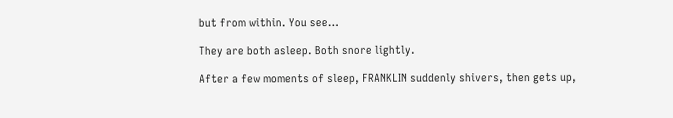but from within. You see…

They are both asleep. Both snore lightly.

After a few moments of sleep, FRANKLIN suddenly shivers, then gets up,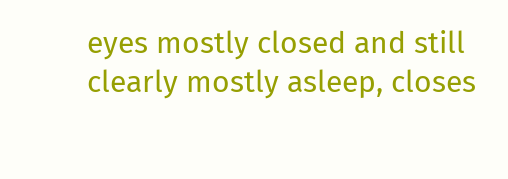eyes mostly closed and still clearly mostly asleep, closes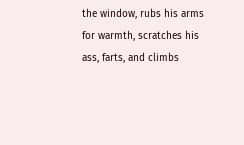the window, rubs his arms for warmth, scratches his ass, farts, and climbs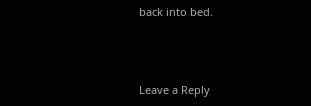back into bed.



Leave a Reply